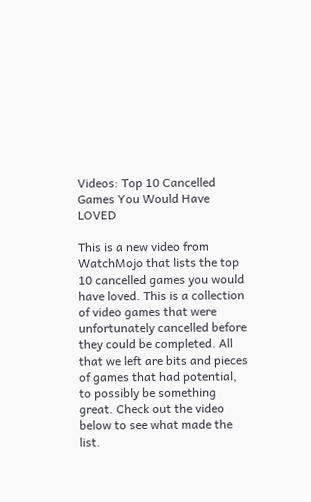Videos: Top 10 Cancelled Games You Would Have LOVED

This is a new video from WatchMojo that lists the top 10 cancelled games you would have loved. This is a collection of video games that were unfortunately cancelled before they could be completed. All that we left are bits and pieces of games that had potential, to possibly be something great. Check out the video below to see what made the list.